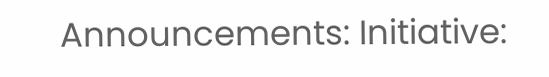Announcements: Initiative: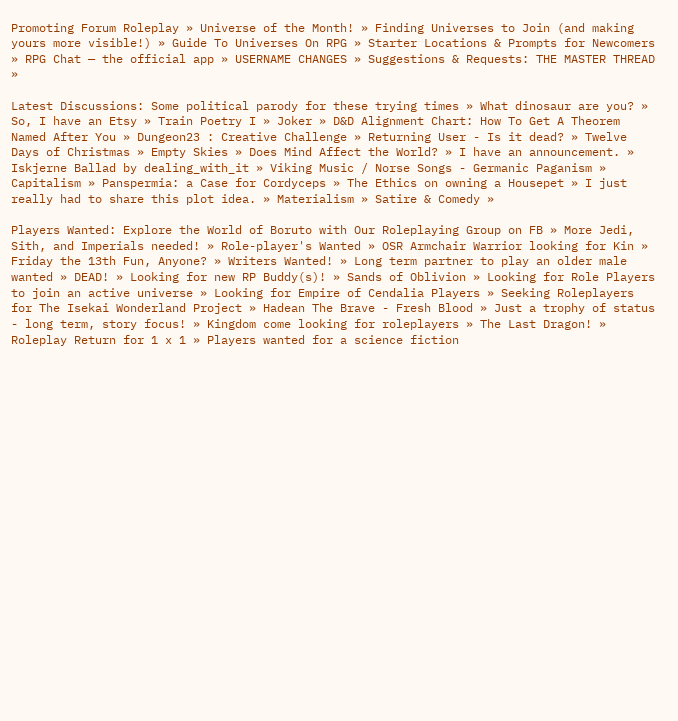Promoting Forum Roleplay » Universe of the Month! » Finding Universes to Join (and making yours more visible!) » Guide To Universes On RPG » Starter Locations & Prompts for Newcomers » RPG Chat — the official app » USERNAME CHANGES » Suggestions & Requests: THE MASTER THREAD »

Latest Discussions: Some political parody for these trying times » What dinosaur are you? » So, I have an Etsy » Train Poetry I » Joker » D&D Alignment Chart: How To Get A Theorem Named After You » Dungeon23 : Creative Challenge » Returning User - Is it dead? » Twelve Days of Christmas » Empty Skies » Does Mind Affect the World? » I have an announcement. » Iskjerne Ballad by dealing_with_it » Viking Music / Norse Songs - Germanic Paganism » Capitalism » Panspermia: a Case for Cordyceps » The Ethics on owning a Housepet » I just really had to share this plot idea. » Materialism » Satire & Comedy »

Players Wanted: Explore the World of Boruto with Our Roleplaying Group on FB » More Jedi, Sith, and Imperials needed! » Role-player's Wanted » OSR Armchair Warrior looking for Kin » Friday the 13th Fun, Anyone? » Writers Wanted! » Long term partner to play an older male wanted » DEAD! » Looking for new RP Buddy(s)! » Sands of Oblivion » Looking for Role Players to join an active universe » Looking for Empire of Cendalia Players » Seeking Roleplayers for The Isekai Wonderland Project » Hadean The Brave - Fresh Blood » Just a trophy of status - long term, story focus! » Kingdom come looking for roleplayers » The Last Dragon! » Roleplay Return for 1 x 1 » Players wanted for a science fiction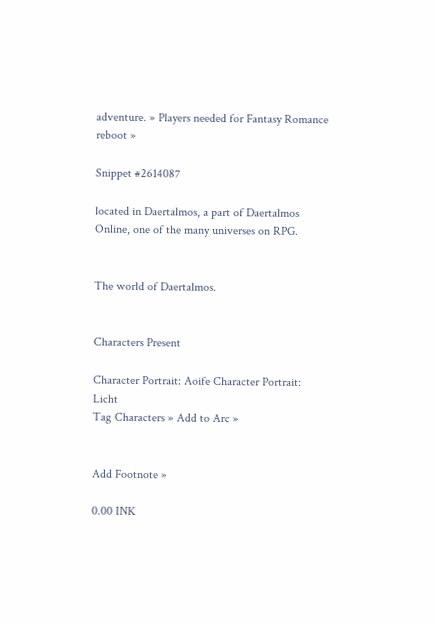adventure. » Players needed for Fantasy Romance reboot »

Snippet #2614087

located in Daertalmos, a part of Daertalmos Online, one of the many universes on RPG.


The world of Daertalmos.


Characters Present

Character Portrait: Aoife Character Portrait: Licht
Tag Characters » Add to Arc »


Add Footnote »

0.00 INK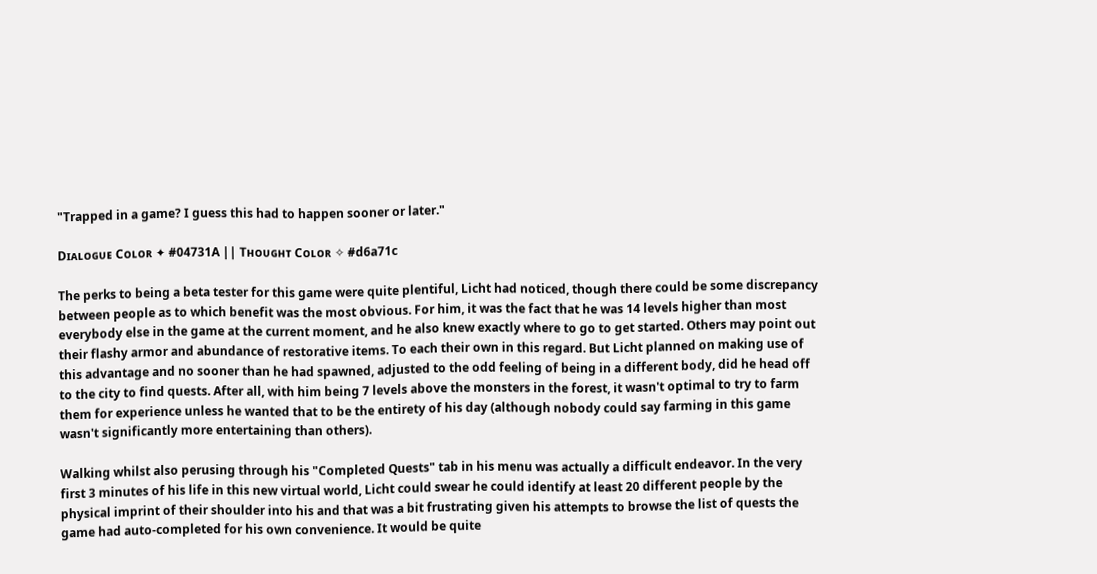"Trapped in a game? I guess this had to happen sooner or later."

Dɪᴀʟᴏɢᴜᴇ Cᴏʟᴏʀ ✦ #04731A || Tʜᴏᴜɢʜᴛ Cᴏʟᴏʀ ✧ #d6a71c

The perks to being a beta tester for this game were quite plentiful, Licht had noticed, though there could be some discrepancy between people as to which benefit was the most obvious. For him, it was the fact that he was 14 levels higher than most everybody else in the game at the current moment, and he also knew exactly where to go to get started. Others may point out their flashy armor and abundance of restorative items. To each their own in this regard. But Licht planned on making use of this advantage and no sooner than he had spawned, adjusted to the odd feeling of being in a different body, did he head off to the city to find quests. After all, with him being 7 levels above the monsters in the forest, it wasn't optimal to try to farm them for experience unless he wanted that to be the entirety of his day (although nobody could say farming in this game wasn't significantly more entertaining than others).

Walking whilst also perusing through his "Completed Quests" tab in his menu was actually a difficult endeavor. In the very first 3 minutes of his life in this new virtual world, Licht could swear he could identify at least 20 different people by the physical imprint of their shoulder into his and that was a bit frustrating given his attempts to browse the list of quests the game had auto-completed for his own convenience. It would be quite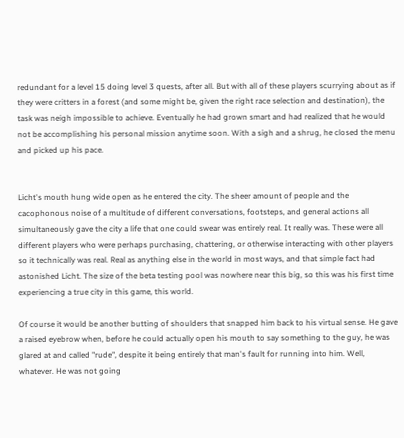redundant for a level 15 doing level 3 quests, after all. But with all of these players scurrying about as if they were critters in a forest (and some might be, given the right race selection and destination), the task was neigh impossible to achieve. Eventually he had grown smart and had realized that he would not be accomplishing his personal mission anytime soon. With a sigh and a shrug, he closed the menu and picked up his pace.


Licht's mouth hung wide open as he entered the city. The sheer amount of people and the cacophonous noise of a multitude of different conversations, footsteps, and general actions all simultaneously gave the city a life that one could swear was entirely real. It really was. These were all different players who were perhaps purchasing, chattering, or otherwise interacting with other players so it technically was real. Real as anything else in the world in most ways, and that simple fact had astonished Licht. The size of the beta testing pool was nowhere near this big, so this was his first time experiencing a true city in this game, this world.

Of course it would be another butting of shoulders that snapped him back to his virtual sense. He gave a raised eyebrow when, before he could actually open his mouth to say something to the guy, he was glared at and called "rude", despite it being entirely that man's fault for running into him. Well, whatever. He was not going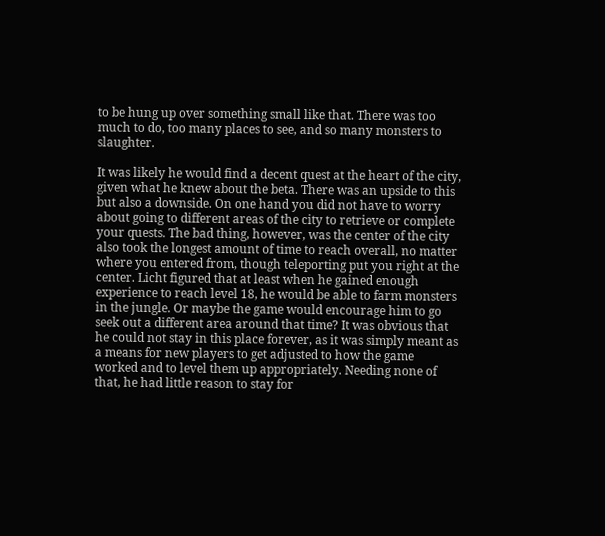to be hung up over something small like that. There was too much to do, too many places to see, and so many monsters to slaughter.

It was likely he would find a decent quest at the heart of the city, given what he knew about the beta. There was an upside to this but also a downside. On one hand you did not have to worry about going to different areas of the city to retrieve or complete your quests. The bad thing, however, was the center of the city also took the longest amount of time to reach overall, no matter where you entered from, though teleporting put you right at the center. Licht figured that at least when he gained enough experience to reach level 18, he would be able to farm monsters in the jungle. Or maybe the game would encourage him to go seek out a different area around that time? It was obvious that he could not stay in this place forever, as it was simply meant as a means for new players to get adjusted to how the game worked and to level them up appropriately. Needing none of that, he had little reason to stay for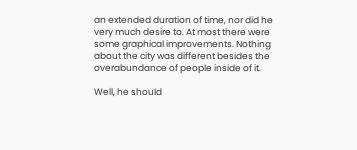an extended duration of time, nor did he very much desire to. At most there were some graphical improvements. Nothing about the city was different besides the overabundance of people inside of it.

Well, he should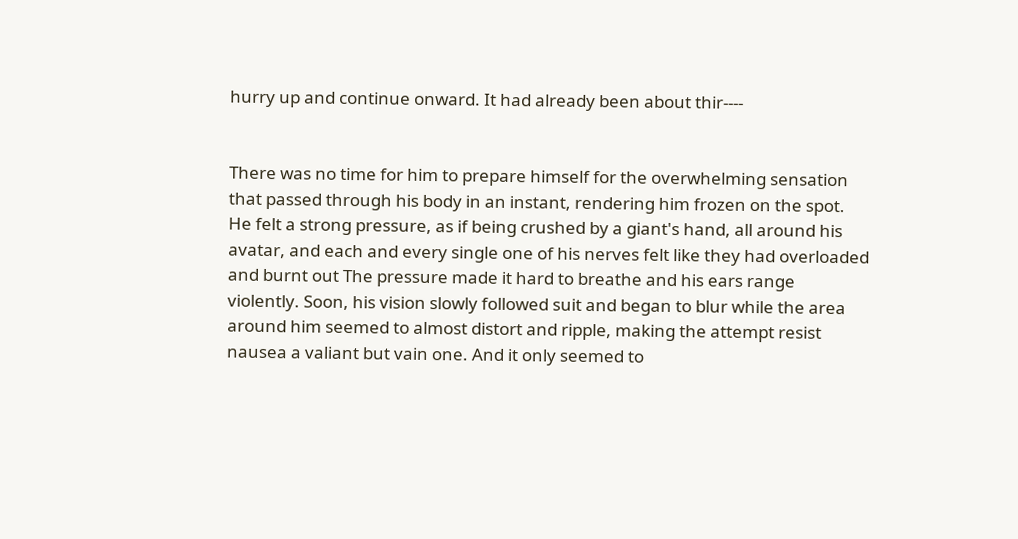hurry up and continue onward. It had already been about thir----


There was no time for him to prepare himself for the overwhelming sensation that passed through his body in an instant, rendering him frozen on the spot. He felt a strong pressure, as if being crushed by a giant's hand, all around his avatar, and each and every single one of his nerves felt like they had overloaded and burnt out The pressure made it hard to breathe and his ears range violently. Soon, his vision slowly followed suit and began to blur while the area around him seemed to almost distort and ripple, making the attempt resist nausea a valiant but vain one. And it only seemed to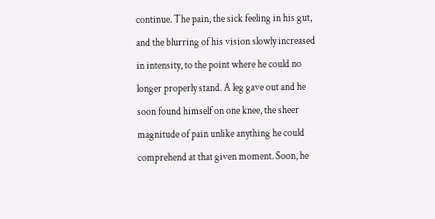continue. The pain, the sick feeling in his gut, and the blurring of his vision slowly increased in intensity, to the point where he could no longer properly stand. A leg gave out and he soon found himself on one knee, the sheer magnitude of pain unlike anything he could comprehend at that given moment. Soon, he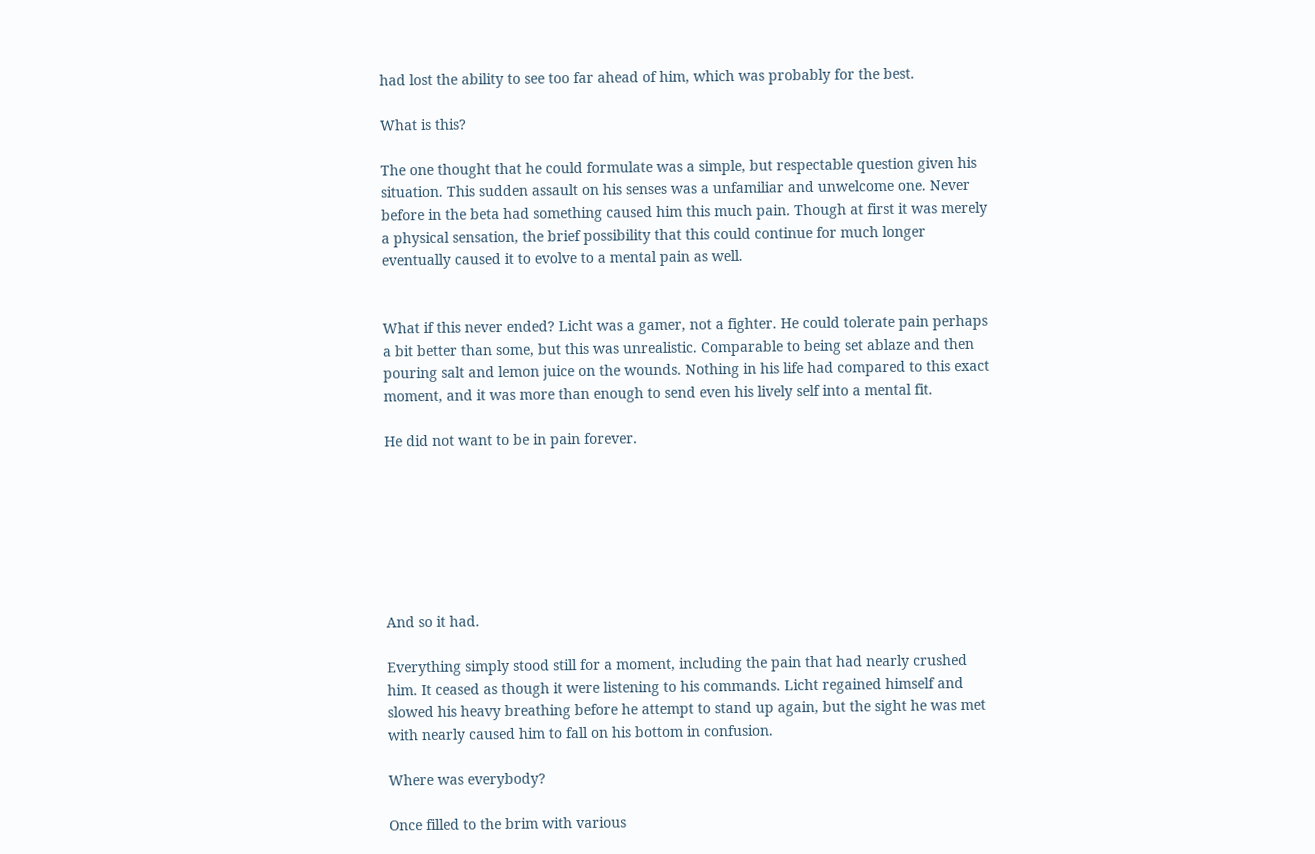had lost the ability to see too far ahead of him, which was probably for the best.

What is this?

The one thought that he could formulate was a simple, but respectable question given his situation. This sudden assault on his senses was a unfamiliar and unwelcome one. Never before in the beta had something caused him this much pain. Though at first it was merely a physical sensation, the brief possibility that this could continue for much longer eventually caused it to evolve to a mental pain as well.


What if this never ended? Licht was a gamer, not a fighter. He could tolerate pain perhaps a bit better than some, but this was unrealistic. Comparable to being set ablaze and then pouring salt and lemon juice on the wounds. Nothing in his life had compared to this exact moment, and it was more than enough to send even his lively self into a mental fit.

He did not want to be in pain forever.







And so it had.

Everything simply stood still for a moment, including the pain that had nearly crushed him. It ceased as though it were listening to his commands. Licht regained himself and slowed his heavy breathing before he attempt to stand up again, but the sight he was met with nearly caused him to fall on his bottom in confusion.

Where was everybody?

Once filled to the brim with various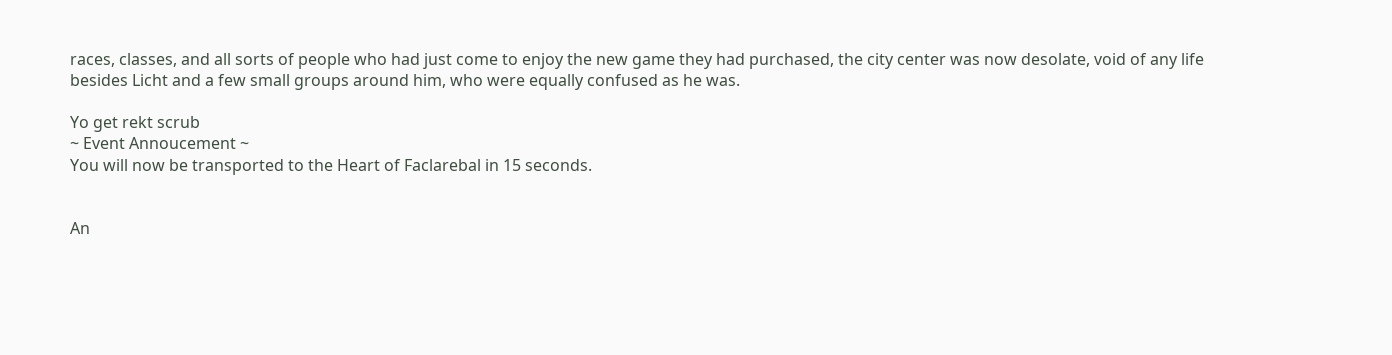races, classes, and all sorts of people who had just come to enjoy the new game they had purchased, the city center was now desolate, void of any life besides Licht and a few small groups around him, who were equally confused as he was.

Yo get rekt scrub
~ Event Annoucement ~
You will now be transported to the Heart of Faclarebal in 15 seconds.


An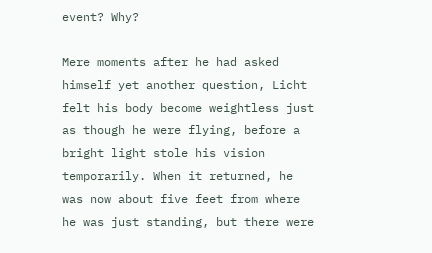event? Why?

Mere moments after he had asked himself yet another question, Licht felt his body become weightless just as though he were flying, before a bright light stole his vision temporarily. When it returned, he was now about five feet from where he was just standing, but there were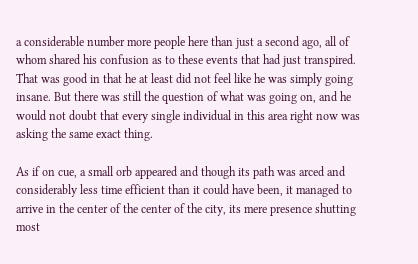a considerable number more people here than just a second ago, all of whom shared his confusion as to these events that had just transpired. That was good in that he at least did not feel like he was simply going insane. But there was still the question of what was going on, and he would not doubt that every single individual in this area right now was asking the same exact thing.

As if on cue, a small orb appeared and though its path was arced and considerably less time efficient than it could have been, it managed to arrive in the center of the center of the city, its mere presence shutting most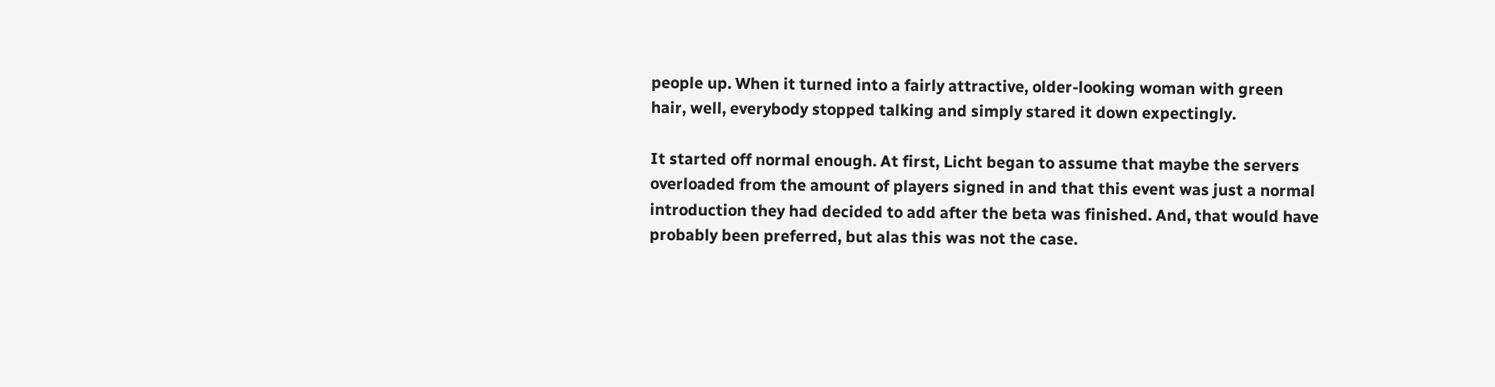people up. When it turned into a fairly attractive, older-looking woman with green hair, well, everybody stopped talking and simply stared it down expectingly.

It started off normal enough. At first, Licht began to assume that maybe the servers overloaded from the amount of players signed in and that this event was just a normal introduction they had decided to add after the beta was finished. And, that would have probably been preferred, but alas this was not the case.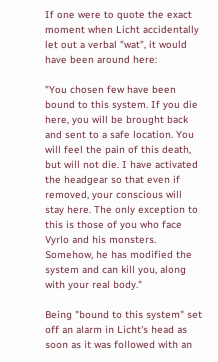If one were to quote the exact moment when Licht accidentally let out a verbal "wat", it would have been around here:

"You chosen few have been bound to this system. If you die here, you will be brought back and sent to a safe location. You will feel the pain of this death, but will not die. I have activated the headgear so that even if removed, your conscious will stay here. The only exception to this is those of you who face Vyrlo and his monsters. Somehow, he has modified the system and can kill you, along with your real body."

Being "bound to this system" set off an alarm in Licht's head as soon as it was followed with an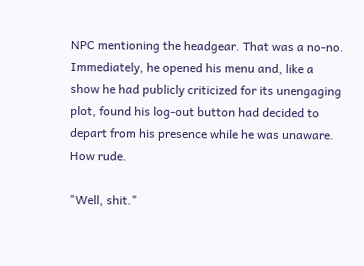NPC mentioning the headgear. That was a no-no. Immediately, he opened his menu and, like a show he had publicly criticized for its unengaging plot, found his log-out button had decided to depart from his presence while he was unaware. How rude.

"Well, shit."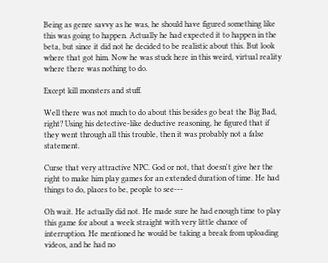Being as genre savvy as he was, he should have figured something like this was going to happen. Actually he had expected it to happen in the beta, but since it did not he decided to be realistic about this. But look where that got him. Now he was stuck here in this weird, virtual reality where there was nothing to do.

Except kill monsters and stuff.

Well there was not much to do about this besides go beat the Big Bad, right? Using his detective-like deductive reasoning, he figured that if they went through all this trouble, then it was probably not a false statement.

Curse that very attractive NPC. God or not, that doesn't give her the right to make him play games for an extended duration of time. He had things to do, places to be, people to see---

Oh wait. He actually did not. He made sure he had enough time to play this game for about a week straight with very little chance of interruption. He mentioned he would be taking a break from uploading videos, and he had no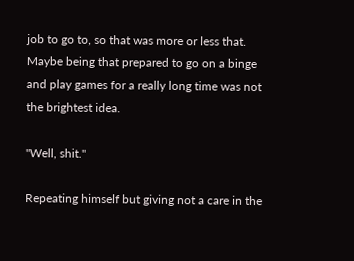job to go to, so that was more or less that. Maybe being that prepared to go on a binge and play games for a really long time was not the brightest idea.

"Well, shit."

Repeating himself but giving not a care in the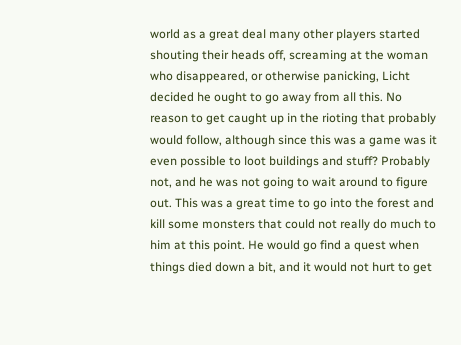world as a great deal many other players started shouting their heads off, screaming at the woman who disappeared, or otherwise panicking, Licht decided he ought to go away from all this. No reason to get caught up in the rioting that probably would follow, although since this was a game was it even possible to loot buildings and stuff? Probably not, and he was not going to wait around to figure out. This was a great time to go into the forest and kill some monsters that could not really do much to him at this point. He would go find a quest when things died down a bit, and it would not hurt to get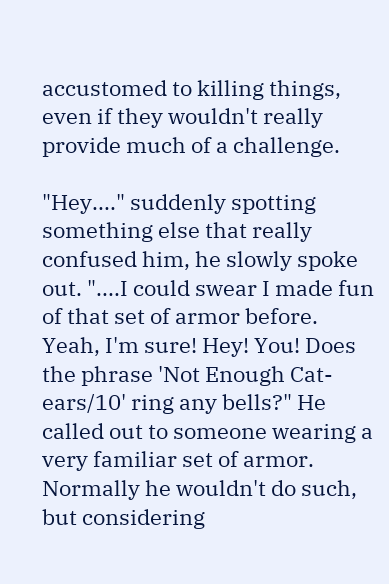accustomed to killing things, even if they wouldn't really provide much of a challenge.

"Hey...." suddenly spotting something else that really confused him, he slowly spoke out. "....I could swear I made fun of that set of armor before. Yeah, I'm sure! Hey! You! Does the phrase 'Not Enough Cat-ears/10' ring any bells?" He called out to someone wearing a very familiar set of armor. Normally he wouldn't do such, but considering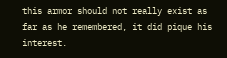this armor should not really exist as far as he remembered, it did pique his interest.